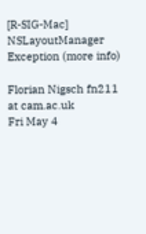[R-SIG-Mac] NSLayoutManager Exception (more info)

Florian Nigsch fn211 at cam.ac.uk
Fri May 4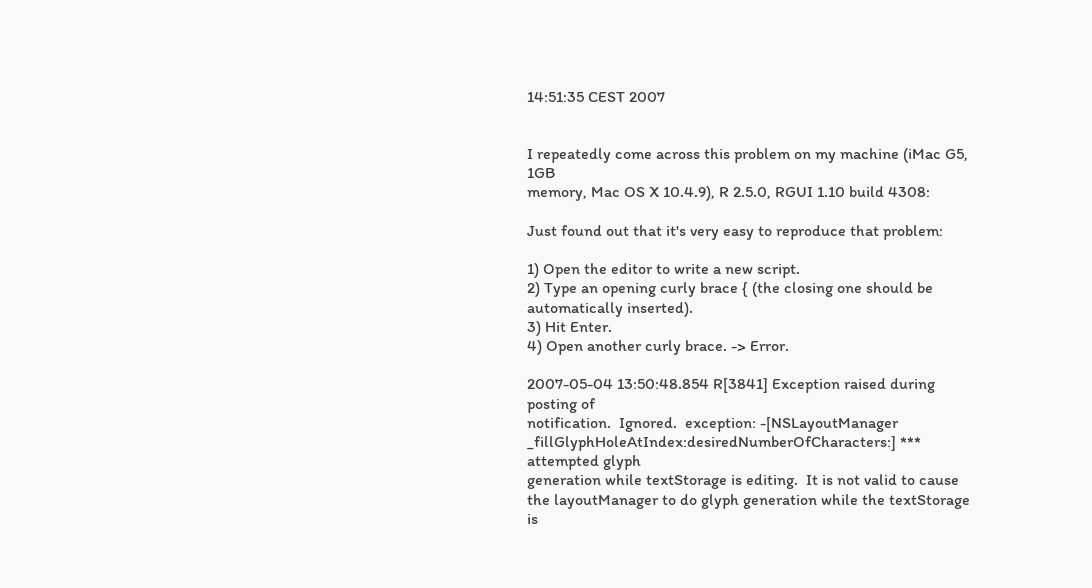14:51:35 CEST 2007


I repeatedly come across this problem on my machine (iMac G5, 1GB
memory, Mac OS X 10.4.9), R 2.5.0, RGUI 1.10 build 4308:

Just found out that it's very easy to reproduce that problem:

1) Open the editor to write a new script.
2) Type an opening curly brace { (the closing one should be
automatically inserted).
3) Hit Enter.
4) Open another curly brace. -> Error.

2007-05-04 13:50:48.854 R[3841] Exception raised during posting of
notification.  Ignored.  exception: -[NSLayoutManager
_fillGlyphHoleAtIndex:desiredNumberOfCharacters:] *** attempted glyph
generation while textStorage is editing.  It is not valid to cause
the layoutManager to do glyph generation while the textStorage is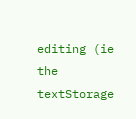editing (ie the textStorage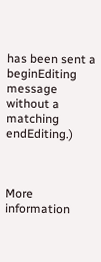has been sent a beginEditing message
without a matching endEditing.)



More information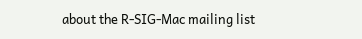about the R-SIG-Mac mailing list